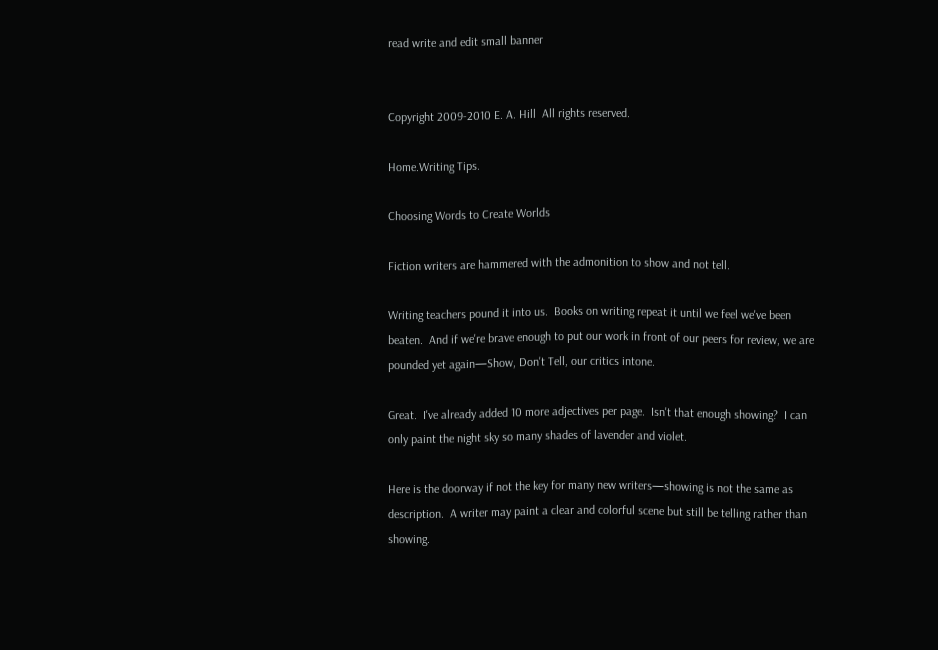read write and edit small banner


Copyright 2009-2010 E. A. Hill  All rights reserved.

Home.Writing Tips.

Choosing Words to Create Worlds

Fiction writers are hammered with the admonition to show and not tell.

Writing teachers pound it into us.  Books on writing repeat it until we feel we've been beaten.  And if we're brave enough to put our work in front of our peers for review, we are pounded yet again—Show, Don't Tell, our critics intone.

Great.  I've already added 10 more adjectives per page.  Isn't that enough showing?  I can only paint the night sky so many shades of lavender and violet.

Here is the doorway if not the key for many new writers—showing is not the same as description.  A writer may paint a clear and colorful scene but still be telling rather than showing.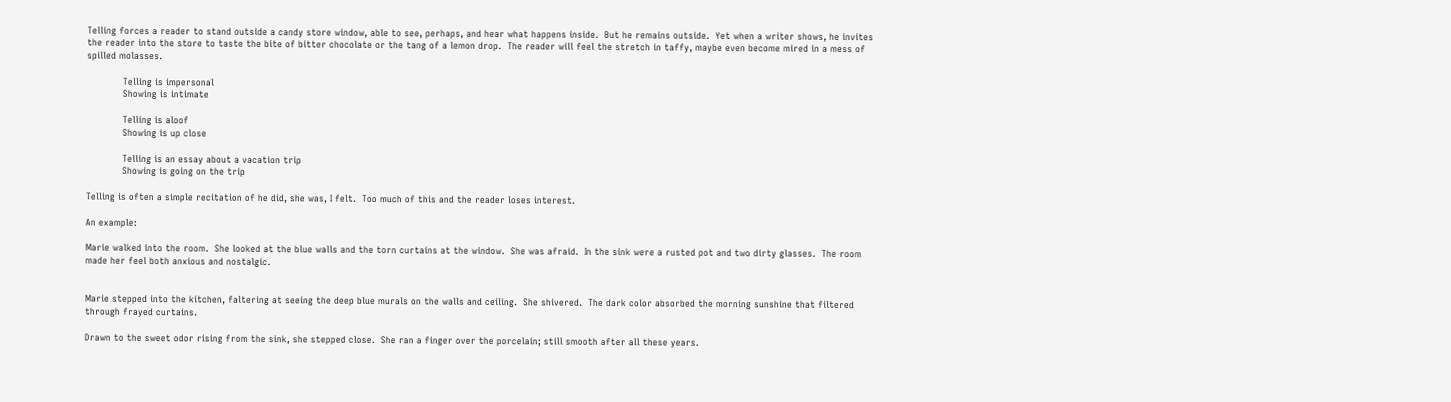Telling forces a reader to stand outside a candy store window, able to see, perhaps, and hear what happens inside.  But he remains outside.  Yet when a writer shows, he invites the reader into the store to taste the bite of bitter chocolate or the tang of a lemon drop.  The reader will feel the stretch in taffy, maybe even become mired in a mess of spilled molasses.

            Telling is impersonal
            Showing is intimate

            Telling is aloof
            Showing is up close

            Telling is an essay about a vacation trip
            Showing is going on the trip

Telling is often a simple recitation of he did, she was, I felt.  Too much of this and the reader loses interest.

An example:

Marie walked into the room.  She looked at the blue walls and the torn curtains at the window.  She was afraid.  In the sink were a rusted pot and two dirty glasses.  The room made her feel both anxious and nostalgic.


Marie stepped into the kitchen, faltering at seeing the deep blue murals on the walls and ceiling.  She shivered.  The dark color absorbed the morning sunshine that filtered through frayed curtains.

Drawn to the sweet odor rising from the sink, she stepped close.  She ran a finger over the porcelain; still smooth after all these years.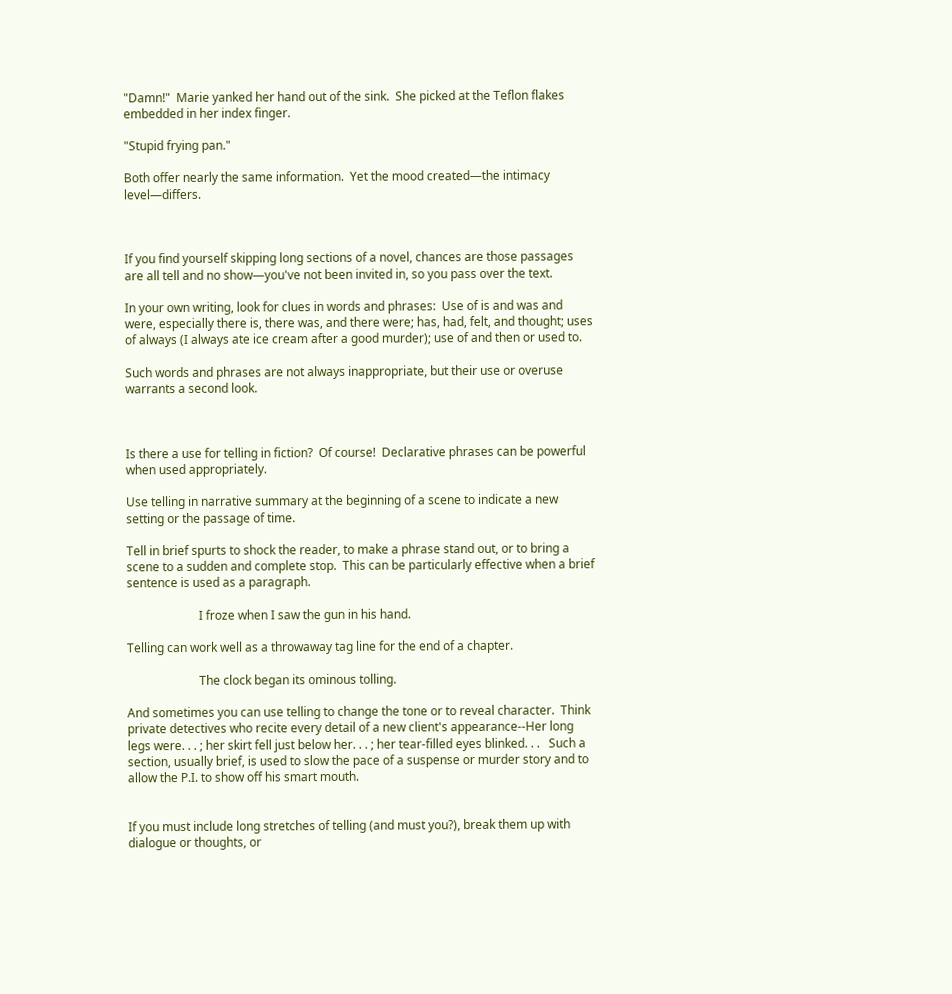"Damn!"  Marie yanked her hand out of the sink.  She picked at the Teflon flakes embedded in her index finger.

"Stupid frying pan."

Both offer nearly the same information.  Yet the mood created—the intimacy level—differs.



If you find yourself skipping long sections of a novel, chances are those passages are all tell and no show—you've not been invited in, so you pass over the text.

In your own writing, look for clues in words and phrases:  Use of is and was and were, especially there is, there was, and there were; has, had, felt, and thought; uses of always (I always ate ice cream after a good murder); use of and then or used to.

Such words and phrases are not always inappropriate, but their use or overuse warrants a second look.



Is there a use for telling in fiction?  Of course!  Declarative phrases can be powerful when used appropriately.

Use telling in narrative summary at the beginning of a scene to indicate a new setting or the passage of time.

Tell in brief spurts to shock the reader, to make a phrase stand out, or to bring a scene to a sudden and complete stop.  This can be particularly effective when a brief sentence is used as a paragraph.

                        I froze when I saw the gun in his hand.

Telling can work well as a throwaway tag line for the end of a chapter.

                        The clock began its ominous tolling.

And sometimes you can use telling to change the tone or to reveal character.  Think private detectives who recite every detail of a new client's appearance--Her long legs were. . . ; her skirt fell just below her. . . ; her tear-filled eyes blinked. . .   Such a section, usually brief, is used to slow the pace of a suspense or murder story and to allow the P.I. to show off his smart mouth.


If you must include long stretches of telling (and must you?), break them up with dialogue or thoughts, or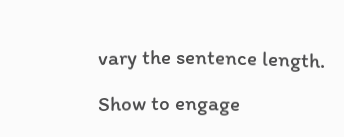vary the sentence length.

Show to engage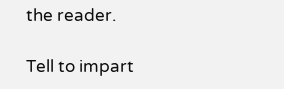the reader.

Tell to impart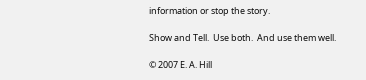information or stop the story.

Show and Tell.  Use both.  And use them well.

© 2007 E. A. Hill